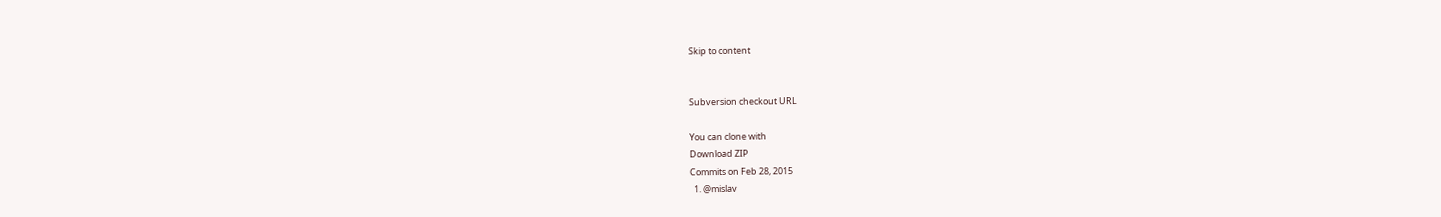Skip to content


Subversion checkout URL

You can clone with
Download ZIP
Commits on Feb 28, 2015
  1. @mislav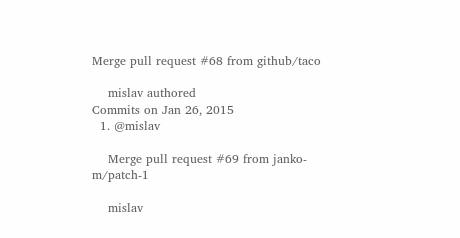Merge pull request #68 from github/taco

    mislav authored
Commits on Jan 26, 2015
  1. @mislav

    Merge pull request #69 from janko-m/patch-1

    mislav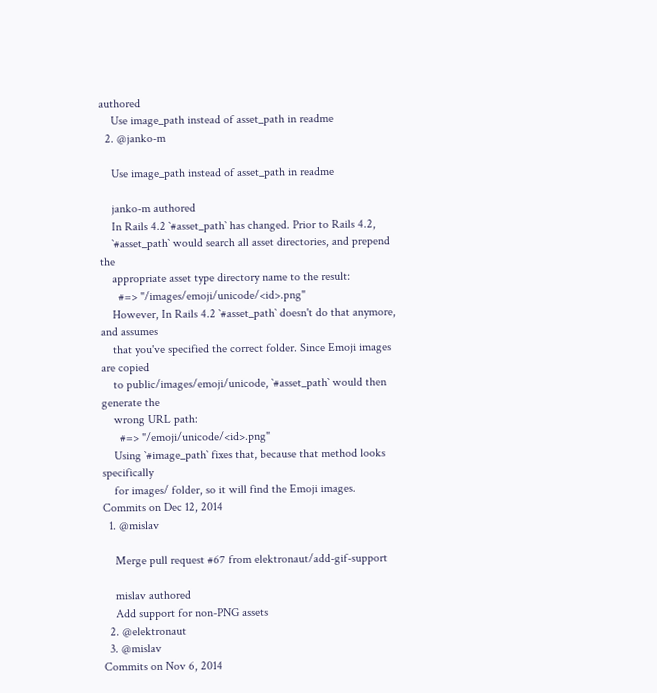authored
    Use image_path instead of asset_path in readme
  2. @janko-m

    Use image_path instead of asset_path in readme

    janko-m authored
    In Rails 4.2 `#asset_path` has changed. Prior to Rails 4.2,
    `#asset_path` would search all asset directories, and prepend the
    appropriate asset type directory name to the result:
      #=> "/images/emoji/unicode/<id>.png"
    However, In Rails 4.2 `#asset_path` doesn't do that anymore, and assumes
    that you've specified the correct folder. Since Emoji images are copied
    to public/images/emoji/unicode, `#asset_path` would then generate the
    wrong URL path:
      #=> "/emoji/unicode/<id>.png"
    Using `#image_path` fixes that, because that method looks specifically
    for images/ folder, so it will find the Emoji images.
Commits on Dec 12, 2014
  1. @mislav

    Merge pull request #67 from elektronaut/add-gif-support

    mislav authored
    Add support for non-PNG assets
  2. @elektronaut
  3. @mislav
Commits on Nov 6, 2014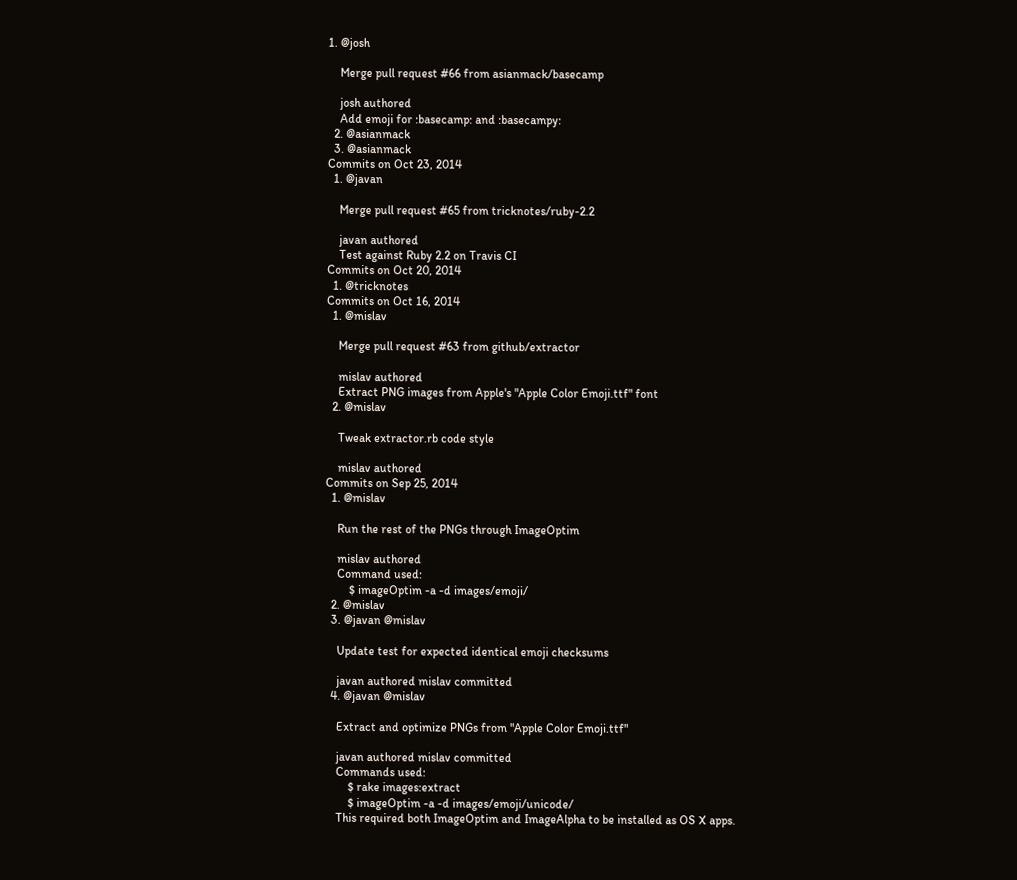1. @josh

    Merge pull request #66 from asianmack/basecamp

    josh authored
    Add emoji for :basecamp: and :basecampy:
  2. @asianmack
  3. @asianmack
Commits on Oct 23, 2014
  1. @javan

    Merge pull request #65 from tricknotes/ruby-2.2

    javan authored
    Test against Ruby 2.2 on Travis CI
Commits on Oct 20, 2014
  1. @tricknotes
Commits on Oct 16, 2014
  1. @mislav

    Merge pull request #63 from github/extractor

    mislav authored
    Extract PNG images from Apple's "Apple Color Emoji.ttf" font
  2. @mislav

    Tweak extractor.rb code style

    mislav authored
Commits on Sep 25, 2014
  1. @mislav

    Run the rest of the PNGs through ImageOptim

    mislav authored
    Command used:
        $ imageOptim -a -d images/emoji/
  2. @mislav
  3. @javan @mislav

    Update test for expected identical emoji checksums

    javan authored mislav committed
  4. @javan @mislav

    Extract and optimize PNGs from "Apple Color Emoji.ttf"

    javan authored mislav committed
    Commands used:
        $ rake images:extract
        $ imageOptim -a -d images/emoji/unicode/
    This required both ImageOptim and ImageAlpha to be installed as OS X apps.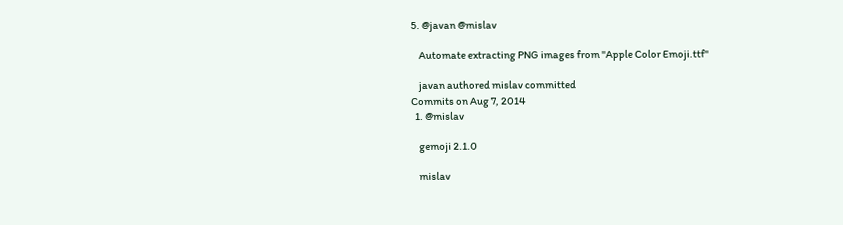5. @javan @mislav

    Automate extracting PNG images from "Apple Color Emoji.ttf"

    javan authored mislav committed
Commits on Aug 7, 2014
  1. @mislav

    gemoji 2.1.0

    mislav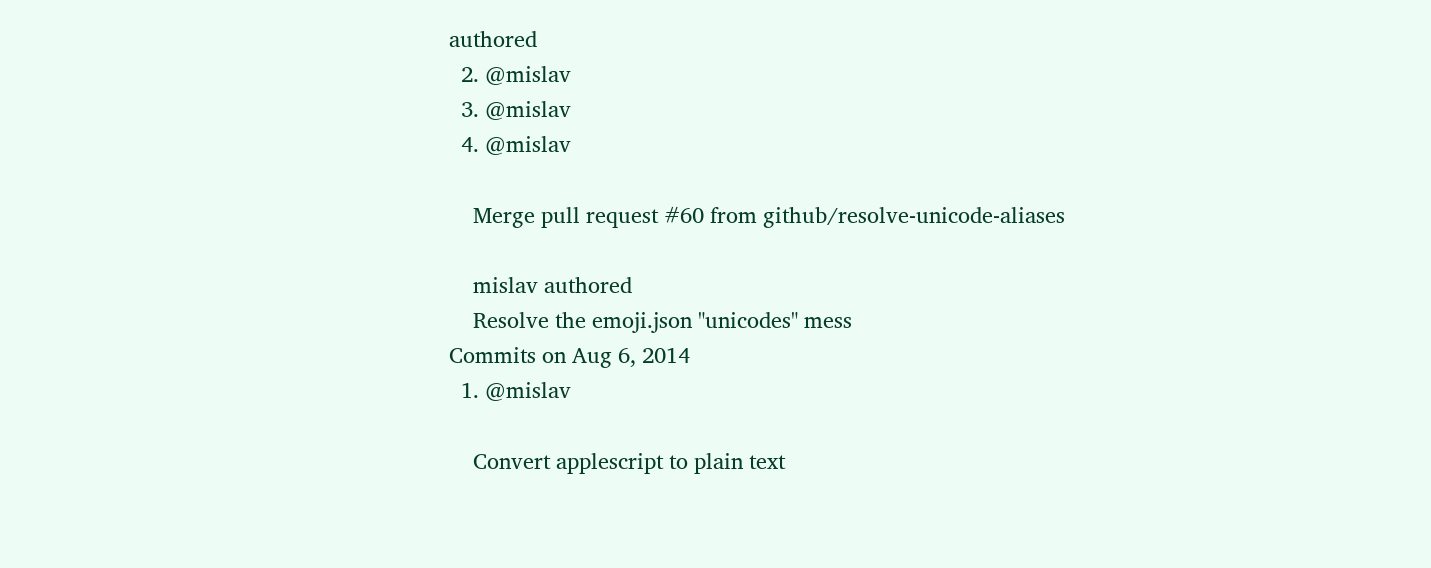authored
  2. @mislav
  3. @mislav
  4. @mislav

    Merge pull request #60 from github/resolve-unicode-aliases

    mislav authored
    Resolve the emoji.json "unicodes" mess
Commits on Aug 6, 2014
  1. @mislav

    Convert applescript to plain text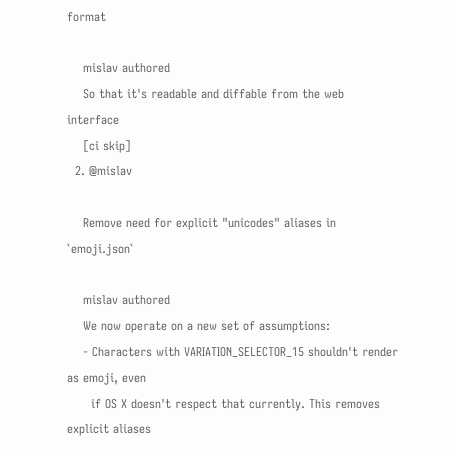format

    mislav authored
    So that it's readable and diffable from the web interface
    [ci skip]
  2. @mislav

    Remove need for explicit "unicodes" aliases in `emoji.json`

    mislav authored
    We now operate on a new set of assumptions:
    - Characters with VARIATION_SELECTOR_15 shouldn't render as emoji, even
      if OS X doesn't respect that currently. This removes explicit aliases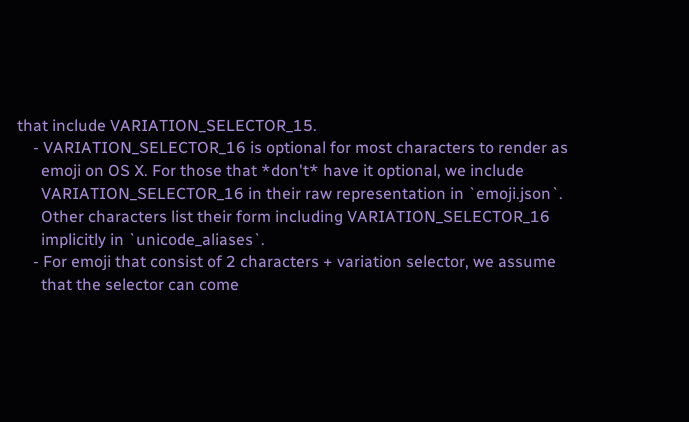that include VARIATION_SELECTOR_15.
    - VARIATION_SELECTOR_16 is optional for most characters to render as
      emoji on OS X. For those that *don't* have it optional, we include
      VARIATION_SELECTOR_16 in their raw representation in `emoji.json`.
      Other characters list their form including VARIATION_SELECTOR_16
      implicitly in `unicode_aliases`.
    - For emoji that consist of 2 characters + variation selector, we assume
      that the selector can come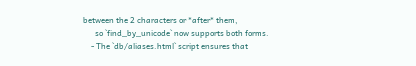between the 2 characters or *after* them,
      so `find_by_unicode` now supports both forms.
    - The `db/aliases.html` script ensures that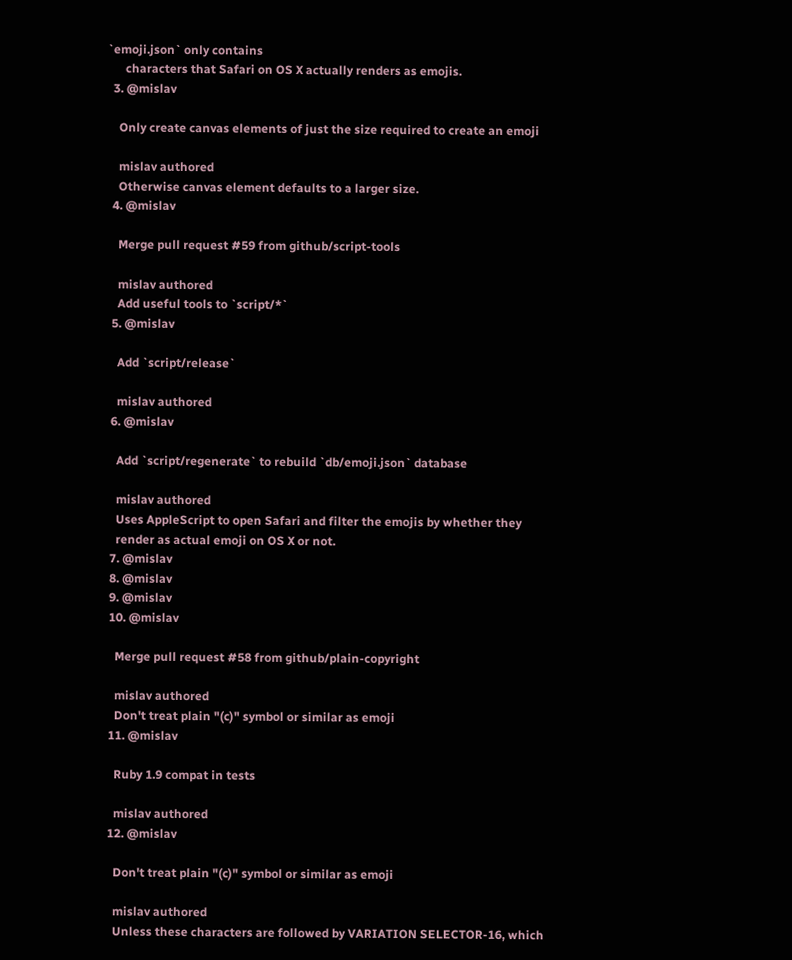`emoji.json` only contains
      characters that Safari on OS X actually renders as emojis.
  3. @mislav

    Only create canvas elements of just the size required to create an emoji

    mislav authored
    Otherwise canvas element defaults to a larger size.
  4. @mislav

    Merge pull request #59 from github/script-tools

    mislav authored
    Add useful tools to `script/*`
  5. @mislav

    Add `script/release`

    mislav authored
  6. @mislav

    Add `script/regenerate` to rebuild `db/emoji.json` database

    mislav authored
    Uses AppleScript to open Safari and filter the emojis by whether they
    render as actual emoji on OS X or not.
  7. @mislav
  8. @mislav
  9. @mislav
  10. @mislav

    Merge pull request #58 from github/plain-copyright

    mislav authored
    Don't treat plain "(c)" symbol or similar as emoji
  11. @mislav

    Ruby 1.9 compat in tests

    mislav authored
  12. @mislav

    Don't treat plain "(c)" symbol or similar as emoji

    mislav authored
    Unless these characters are followed by VARIATION SELECTOR-16, which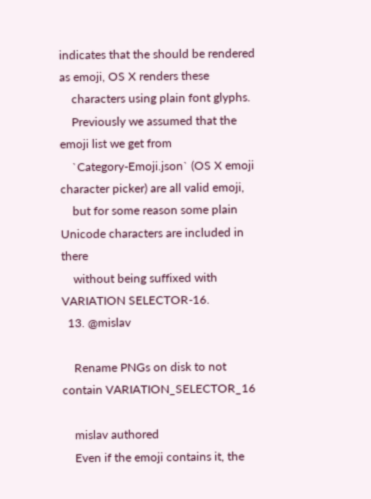indicates that the should be rendered as emoji, OS X renders these
    characters using plain font glyphs.
    Previously we assumed that the emoji list we get from
    `Category-Emoji.json` (OS X emoji character picker) are all valid emoji,
    but for some reason some plain Unicode characters are included in there
    without being suffixed with VARIATION SELECTOR-16.
  13. @mislav

    Rename PNGs on disk to not contain VARIATION_SELECTOR_16

    mislav authored
    Even if the emoji contains it, the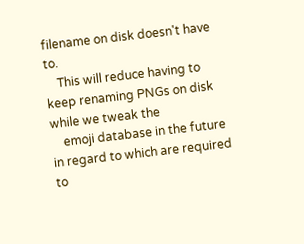filename on disk doesn't have to.
    This will reduce having to keep renaming PNGs on disk while we tweak the
    emoji database in the future in regard to which are required to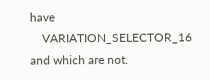have
    VARIATION_SELECTOR_16 and which are not.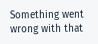Something went wrong with that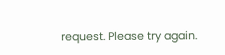request. Please try again.